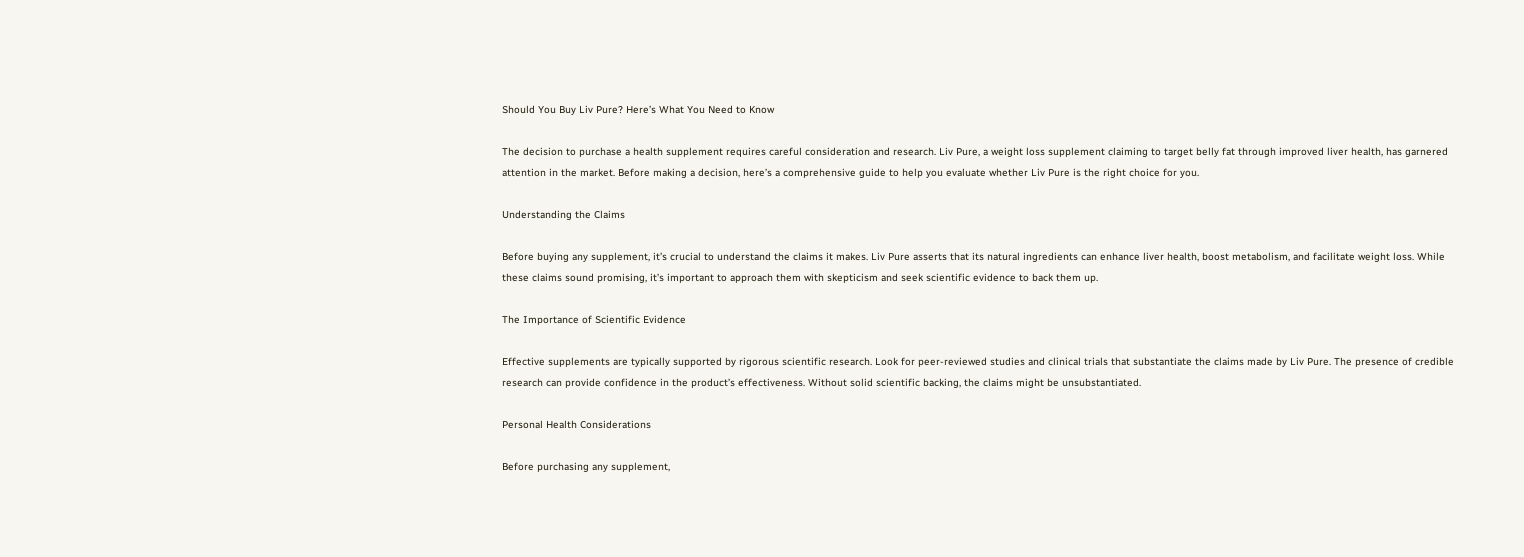Should You Buy Liv Pure? Here’s What You Need to Know

The decision to purchase a health supplement requires careful consideration and research. Liv Pure, a weight loss supplement claiming to target belly fat through improved liver health, has garnered attention in the market. Before making a decision, here’s a comprehensive guide to help you evaluate whether Liv Pure is the right choice for you.

Understanding the Claims

Before buying any supplement, it’s crucial to understand the claims it makes. Liv Pure asserts that its natural ingredients can enhance liver health, boost metabolism, and facilitate weight loss. While these claims sound promising, it’s important to approach them with skepticism and seek scientific evidence to back them up.

The Importance of Scientific Evidence

Effective supplements are typically supported by rigorous scientific research. Look for peer-reviewed studies and clinical trials that substantiate the claims made by Liv Pure. The presence of credible research can provide confidence in the product’s effectiveness. Without solid scientific backing, the claims might be unsubstantiated.

Personal Health Considerations

Before purchasing any supplement,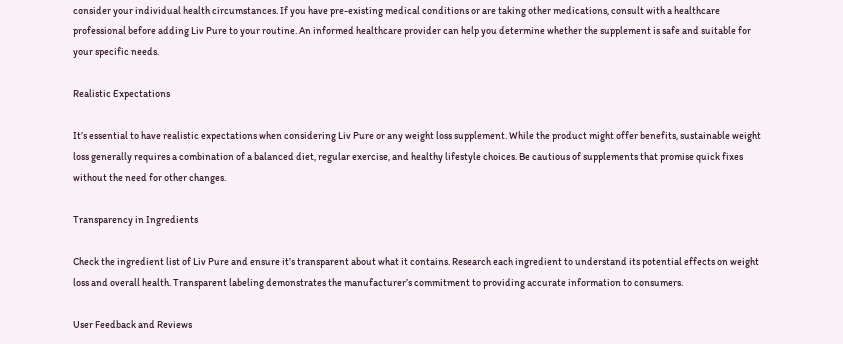consider your individual health circumstances. If you have pre-existing medical conditions or are taking other medications, consult with a healthcare professional before adding Liv Pure to your routine. An informed healthcare provider can help you determine whether the supplement is safe and suitable for your specific needs.

Realistic Expectations

It’s essential to have realistic expectations when considering Liv Pure or any weight loss supplement. While the product might offer benefits, sustainable weight loss generally requires a combination of a balanced diet, regular exercise, and healthy lifestyle choices. Be cautious of supplements that promise quick fixes without the need for other changes.

Transparency in Ingredients

Check the ingredient list of Liv Pure and ensure it’s transparent about what it contains. Research each ingredient to understand its potential effects on weight loss and overall health. Transparent labeling demonstrates the manufacturer’s commitment to providing accurate information to consumers.

User Feedback and Reviews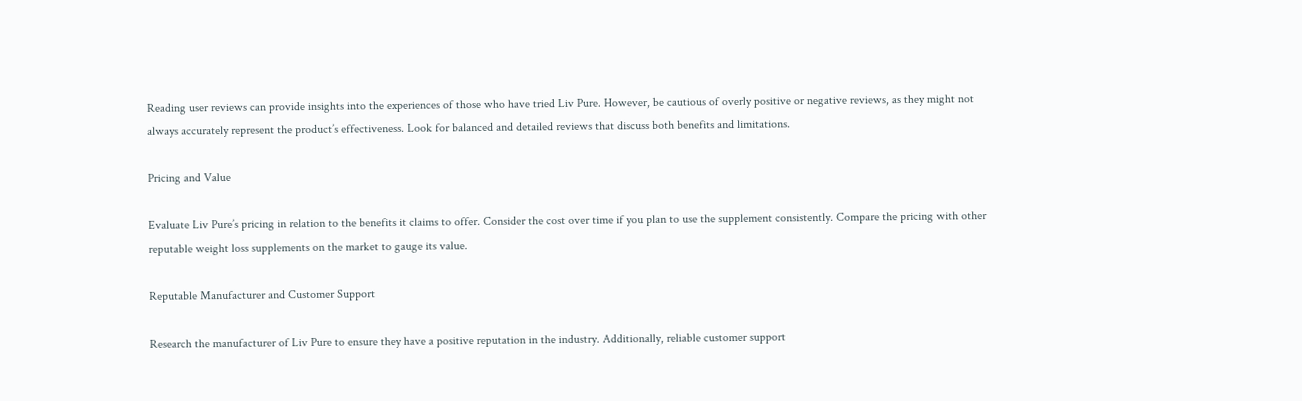Reading user reviews can provide insights into the experiences of those who have tried Liv Pure. However, be cautious of overly positive or negative reviews, as they might not always accurately represent the product’s effectiveness. Look for balanced and detailed reviews that discuss both benefits and limitations.

Pricing and Value

Evaluate Liv Pure’s pricing in relation to the benefits it claims to offer. Consider the cost over time if you plan to use the supplement consistently. Compare the pricing with other reputable weight loss supplements on the market to gauge its value.

Reputable Manufacturer and Customer Support

Research the manufacturer of Liv Pure to ensure they have a positive reputation in the industry. Additionally, reliable customer support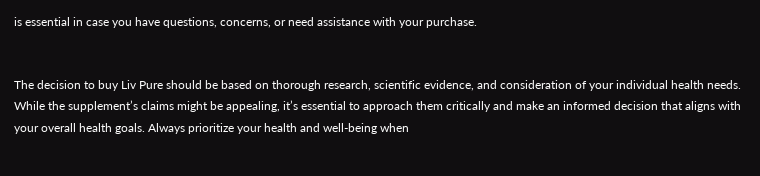is essential in case you have questions, concerns, or need assistance with your purchase.


The decision to buy Liv Pure should be based on thorough research, scientific evidence, and consideration of your individual health needs. While the supplement’s claims might be appealing, it’s essential to approach them critically and make an informed decision that aligns with your overall health goals. Always prioritize your health and well-being when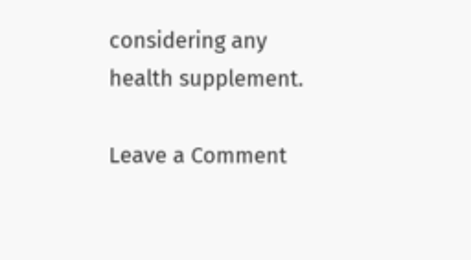considering any health supplement.

Leave a Comment